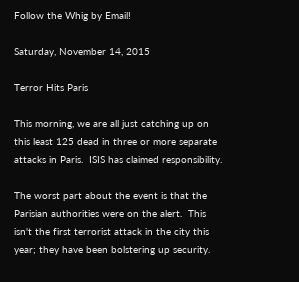Follow the Whig by Email!

Saturday, November 14, 2015

Terror Hits Paris

This morning, we are all just catching up on this least 125 dead in three or more separate attacks in Paris.  ISIS has claimed responsibility.

The worst part about the event is that the Parisian authorities were on the alert.  This isn't the first terrorist attack in the city this year; they have been bolstering up security.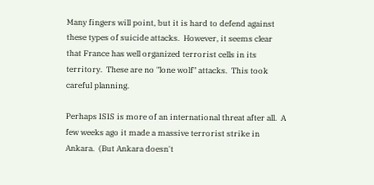Many fingers will point, but it is hard to defend against these types of suicide attacks.  However, it seems clear that France has well organized terrorist cells in its territory.  These are no "lone wolf" attacks.  This took careful planning.

Perhaps ISIS is more of an international threat after all.  A few weeks ago it made a massive terrorist strike in Ankara.  (But Ankara doesn't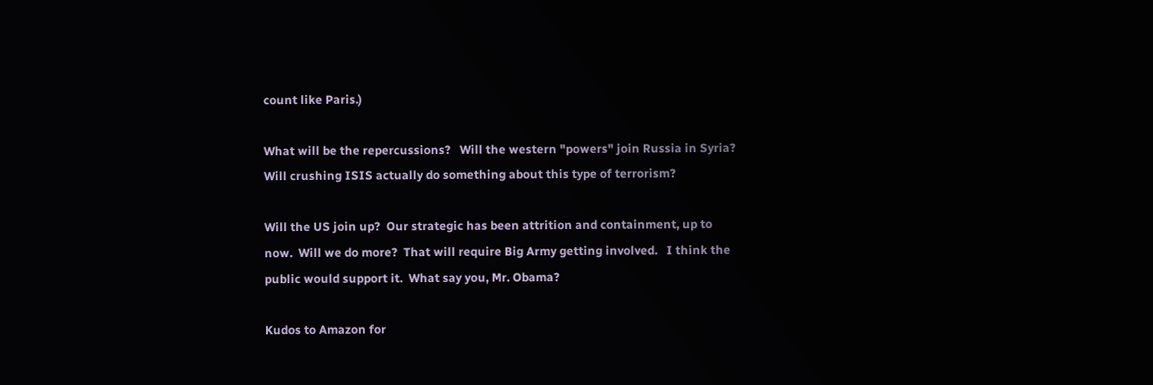count like Paris.)

What will be the repercussions?   Will the western "powers" join Russia in Syria?   Will crushing ISIS actually do something about this type of terrorism?

Will the US join up?  Our strategic has been attrition and containment, up to now.  Will we do more?  That will require Big Army getting involved.   I think the public would support it.  What say you, Mr. Obama?

Kudos to Amazon for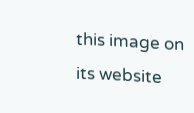this image on its website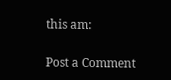this am:

Post a Comment